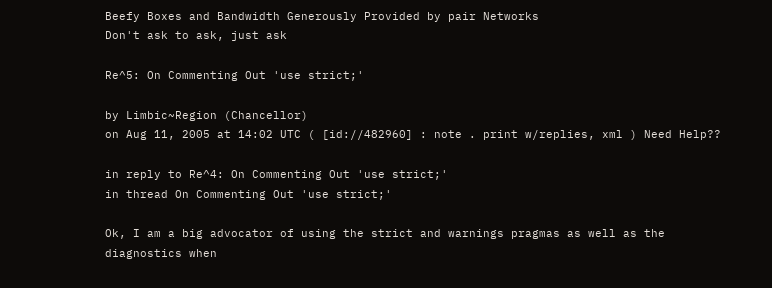Beefy Boxes and Bandwidth Generously Provided by pair Networks
Don't ask to ask, just ask

Re^5: On Commenting Out 'use strict;'

by Limbic~Region (Chancellor)
on Aug 11, 2005 at 14:02 UTC ( [id://482960] : note . print w/replies, xml ) Need Help??

in reply to Re^4: On Commenting Out 'use strict;'
in thread On Commenting Out 'use strict;'

Ok, I am a big advocator of using the strict and warnings pragmas as well as the diagnostics when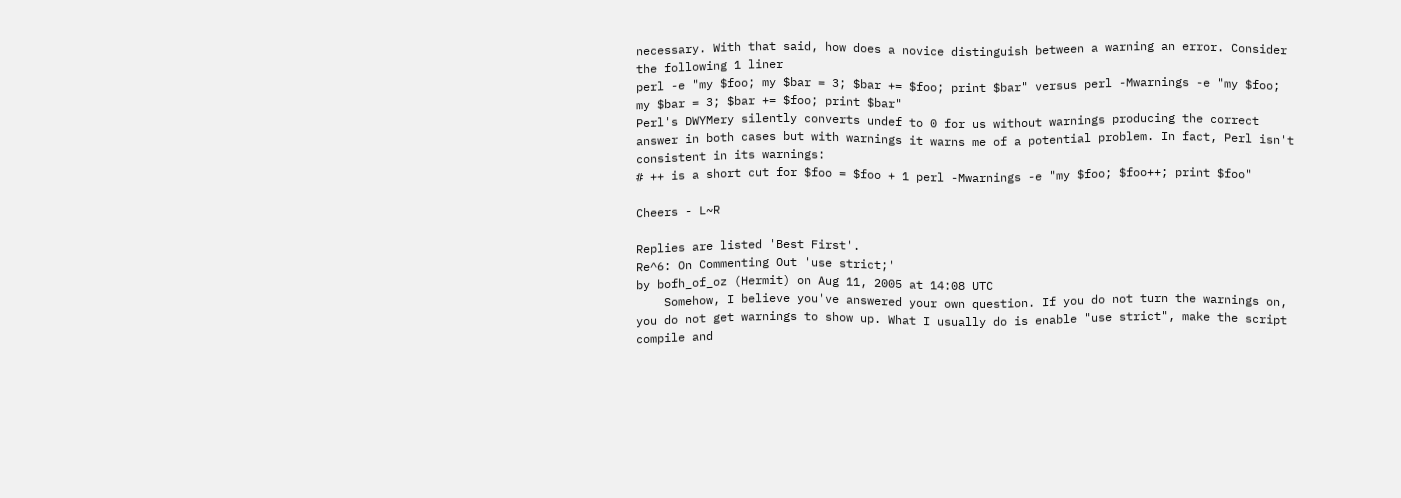necessary. With that said, how does a novice distinguish between a warning an error. Consider the following 1 liner
perl -e "my $foo; my $bar = 3; $bar += $foo; print $bar" versus perl -Mwarnings -e "my $foo; my $bar = 3; $bar += $foo; print $bar"
Perl's DWYMery silently converts undef to 0 for us without warnings producing the correct answer in both cases but with warnings it warns me of a potential problem. In fact, Perl isn't consistent in its warnings:
# ++ is a short cut for $foo = $foo + 1 perl -Mwarnings -e "my $foo; $foo++; print $foo"

Cheers - L~R

Replies are listed 'Best First'.
Re^6: On Commenting Out 'use strict;'
by bofh_of_oz (Hermit) on Aug 11, 2005 at 14:08 UTC
    Somehow, I believe you've answered your own question. If you do not turn the warnings on, you do not get warnings to show up. What I usually do is enable "use strict", make the script compile and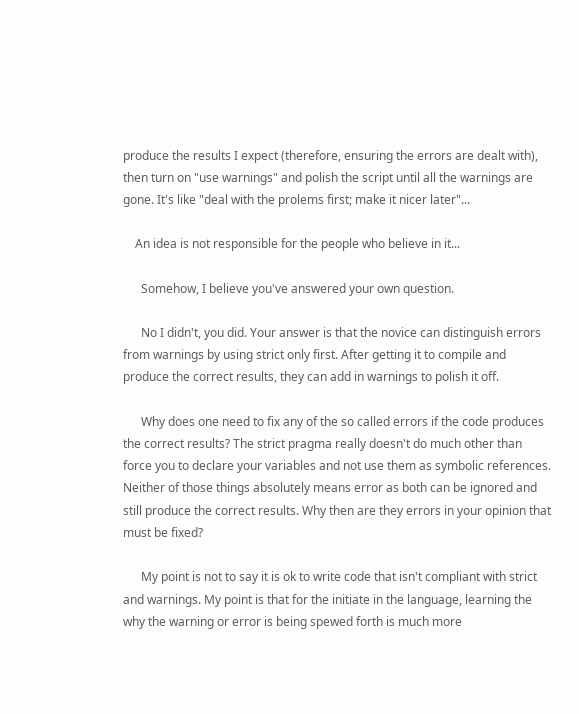produce the results I expect (therefore, ensuring the errors are dealt with), then turn on "use warnings" and polish the script until all the warnings are gone. It's like "deal with the prolems first; make it nicer later"...

    An idea is not responsible for the people who believe in it...

      Somehow, I believe you've answered your own question.

      No I didn't, you did. Your answer is that the novice can distinguish errors from warnings by using strict only first. After getting it to compile and produce the correct results, they can add in warnings to polish it off.

      Why does one need to fix any of the so called errors if the code produces the correct results? The strict pragma really doesn't do much other than force you to declare your variables and not use them as symbolic references. Neither of those things absolutely means error as both can be ignored and still produce the correct results. Why then are they errors in your opinion that must be fixed?

      My point is not to say it is ok to write code that isn't compliant with strict and warnings. My point is that for the initiate in the language, learning the why the warning or error is being spewed forth is much more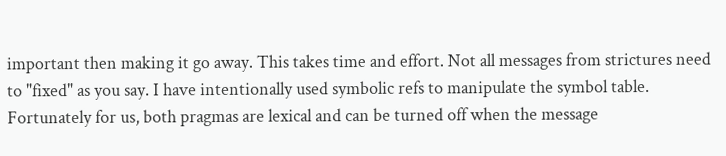important then making it go away. This takes time and effort. Not all messages from strictures need to "fixed" as you say. I have intentionally used symbolic refs to manipulate the symbol table. Fortunately for us, both pragmas are lexical and can be turned off when the message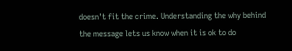doesn't fit the crime. Understanding the why behind the message lets us know when it is ok to do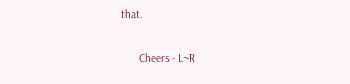that.

      Cheers - L~R